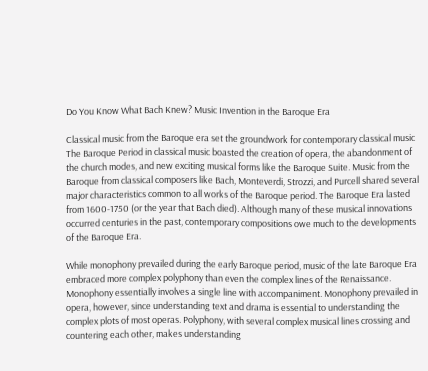Do You Know What Bach Knew? Music Invention in the Baroque Era

Classical music from the Baroque era set the groundwork for contemporary classical music
The Baroque Period in classical music boasted the creation of opera, the abandonment of the church modes, and new exciting musical forms like the Baroque Suite. Music from the Baroque from classical composers like Bach, Monteverdi, Strozzi, and Purcell shared several major characteristics common to all works of the Baroque period. The Baroque Era lasted from 1600-1750 (or the year that Bach died). Although many of these musical innovations occurred centuries in the past, contemporary compositions owe much to the developments of the Baroque Era.

While monophony prevailed during the early Baroque period, music of the late Baroque Era embraced more complex polyphony than even the complex lines of the Renaissance. Monophony essentially involves a single line with accompaniment. Monophony prevailed in opera, however, since understanding text and drama is essential to understanding the complex plots of most operas. Polyphony, with several complex musical lines crossing and countering each other, makes understanding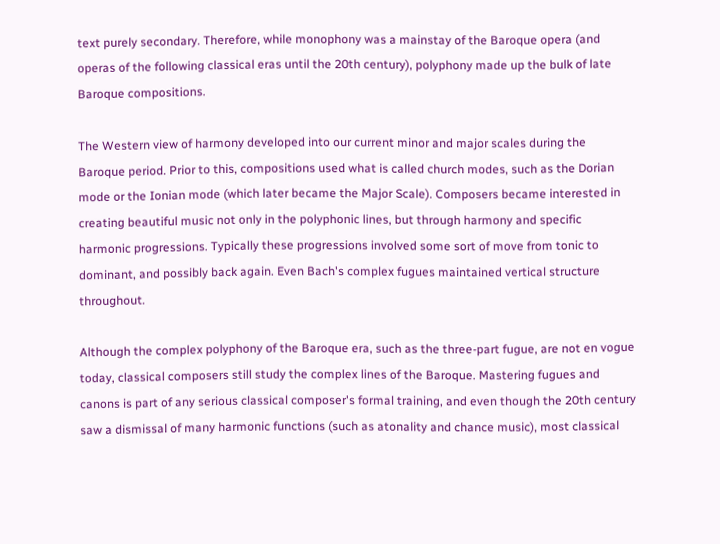text purely secondary. Therefore, while monophony was a mainstay of the Baroque opera (and operas of the following classical eras until the 20th century), polyphony made up the bulk of late Baroque compositions.

The Western view of harmony developed into our current minor and major scales during the Baroque period. Prior to this, compositions used what is called church modes, such as the Dorian mode or the Ionian mode (which later became the Major Scale). Composers became interested in creating beautiful music not only in the polyphonic lines, but through harmony and specific harmonic progressions. Typically these progressions involved some sort of move from tonic to dominant, and possibly back again. Even Bach's complex fugues maintained vertical structure throughout.

Although the complex polyphony of the Baroque era, such as the three-part fugue, are not en vogue today, classical composers still study the complex lines of the Baroque. Mastering fugues and canons is part of any serious classical composer's formal training, and even though the 20th century saw a dismissal of many harmonic functions (such as atonality and chance music), most classical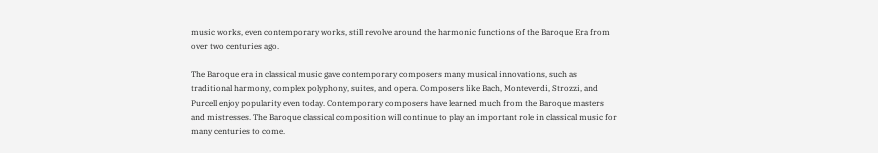music works, even contemporary works, still revolve around the harmonic functions of the Baroque Era from over two centuries ago.

The Baroque era in classical music gave contemporary composers many musical innovations, such as traditional harmony, complex polyphony, suites, and opera. Composers like Bach, Monteverdi, Strozzi, and Purcell enjoy popularity even today. Contemporary composers have learned much from the Baroque masters and mistresses. The Baroque classical composition will continue to play an important role in classical music for many centuries to come.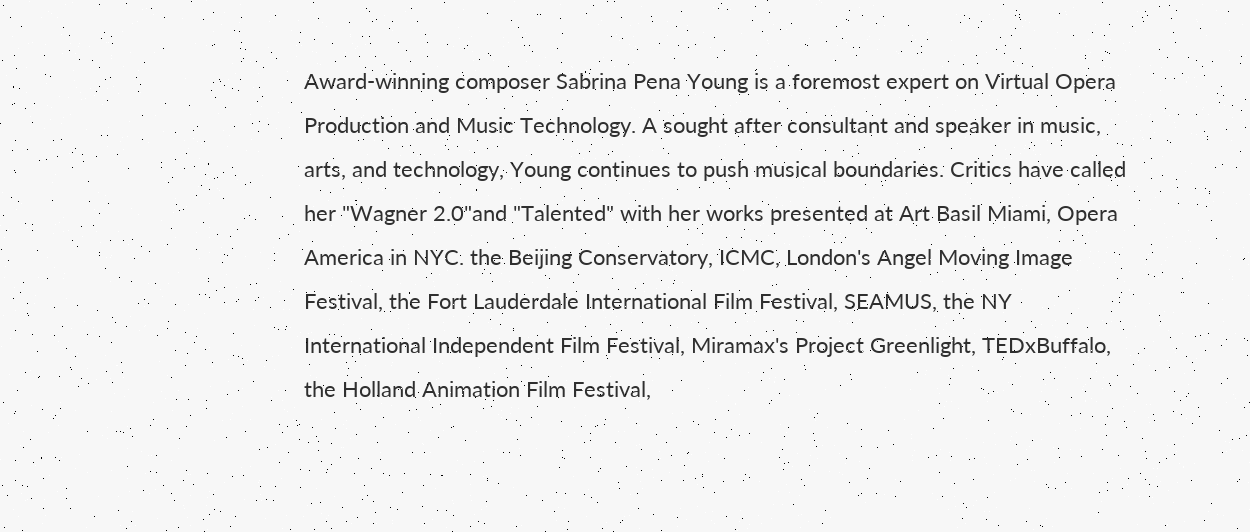Award-winning composer Sabrina Pena Young is a foremost expert on Virtual Opera Production and Music Technology. A sought after consultant and speaker in music, arts, and technology, Young continues to push musical boundaries. Critics have called her "Wagner 2.0"and "Talented" with her works presented at Art Basil Miami, Opera America in NYC. the Beijing Conservatory, ICMC, London's Angel Moving Image Festival, the Fort Lauderdale International Film Festival, SEAMUS, the NY International Independent Film Festival, Miramax's Project Greenlight, TEDxBuffalo, the Holland Animation Film Festival,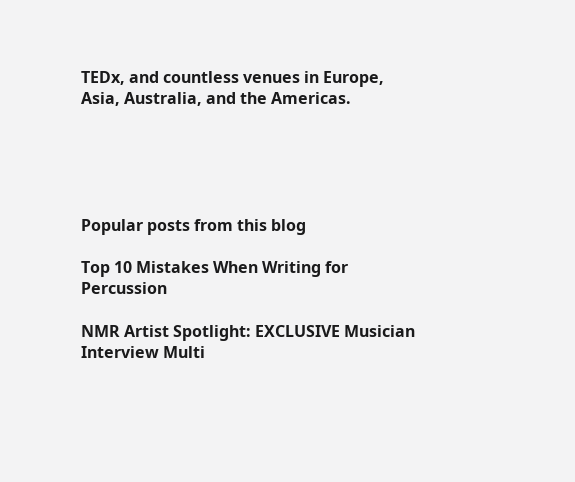TEDx, and countless venues in Europe, Asia, Australia, and the Americas.





Popular posts from this blog

Top 10 Mistakes When Writing for Percussion

NMR Artist Spotlight: EXCLUSIVE Musician Interview Multi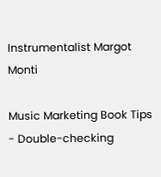Instrumentalist Margot Monti

Music Marketing Book Tips - Double-checking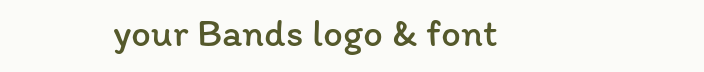your Bands logo & font